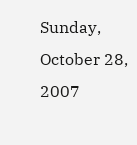Sunday, October 28, 2007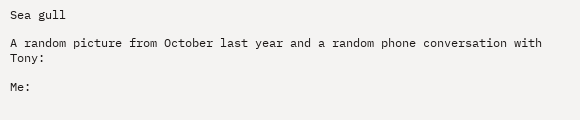Sea gull

A random picture from October last year and a random phone conversation with Tony:

Me: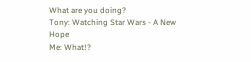What are you doing?
Tony: Watching Star Wars - A New Hope
Me: What!?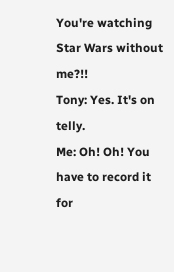You're watching Star Wars without me?!!
Tony: Yes. It's on telly.
Me: Oh! Oh! You have to record it for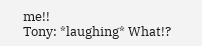me!!
Tony: *laughing* What!?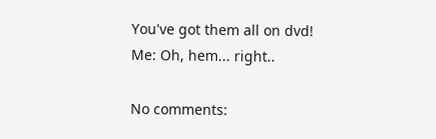You've got them all on dvd!
Me: Oh, hem... right..

No comments: